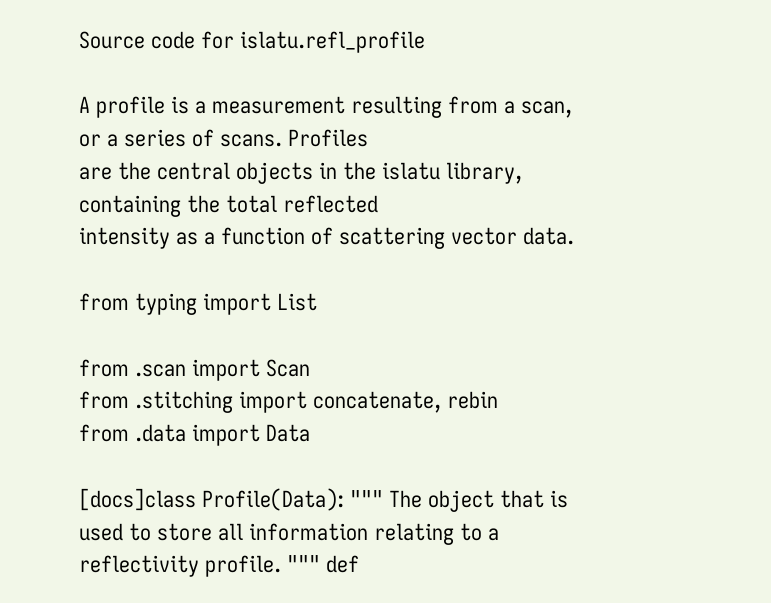Source code for islatu.refl_profile

A profile is a measurement resulting from a scan, or a series of scans. Profiles
are the central objects in the islatu library, containing the total reflected
intensity as a function of scattering vector data.

from typing import List

from .scan import Scan
from .stitching import concatenate, rebin
from .data import Data

[docs]class Profile(Data): """ The object that is used to store all information relating to a reflectivity profile. """ def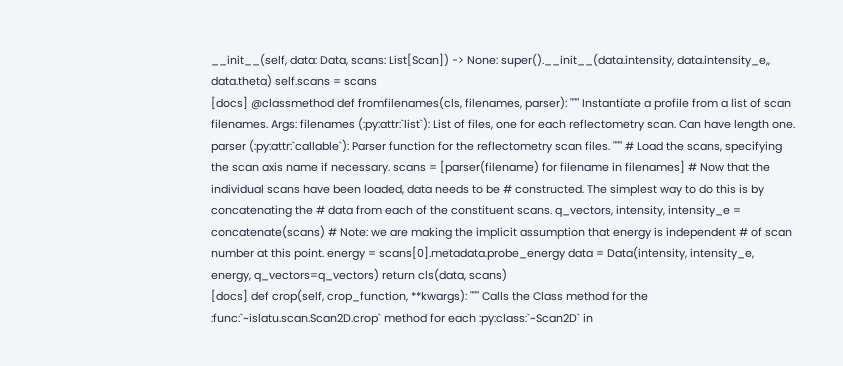__init__(self, data: Data, scans: List[Scan]) -> None: super().__init__(data.intensity, data.intensity_e,, data.theta) self.scans = scans
[docs] @classmethod def fromfilenames(cls, filenames, parser): """ Instantiate a profile from a list of scan filenames. Args: filenames (:py:attr:`list`): List of files, one for each reflectometry scan. Can have length one. parser (:py:attr:`callable`): Parser function for the reflectometry scan files. """ # Load the scans, specifying the scan axis name if necessary. scans = [parser(filename) for filename in filenames] # Now that the individual scans have been loaded, data needs to be # constructed. The simplest way to do this is by concatenating the # data from each of the constituent scans. q_vectors, intensity, intensity_e = concatenate(scans) # Note: we are making the implicit assumption that energy is independent # of scan number at this point. energy = scans[0].metadata.probe_energy data = Data(intensity, intensity_e, energy, q_vectors=q_vectors) return cls(data, scans)
[docs] def crop(self, crop_function, **kwargs): """ Calls the Class method for the :func:`~islatu.scan.Scan2D.crop` method for each :py:class:`~Scan2D` in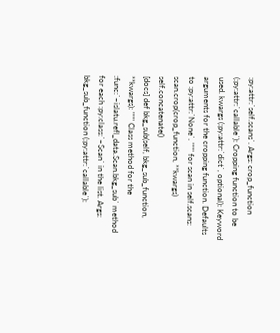:py:attr:`self.scans`. Args: crop_function (:py:attr:`callable`): Cropping function to be used. kwargs (:py:attr:`dict`, optional): Keyword arguments for the cropping function. Defaults to :py:attr:`None`. """ for scan in self.scans: scan.crop(crop_function, **kwargs) self.concatenate()
[docs] def bkg_sub(self, bkg_sub_function, **kwargs): """ Class method for the :func:`~islatu.refl_data.Scan.bkg_sub` method for each :py:class:`~Scan` in the list. Args: bkg_sub_function (:py:attr:`callable`):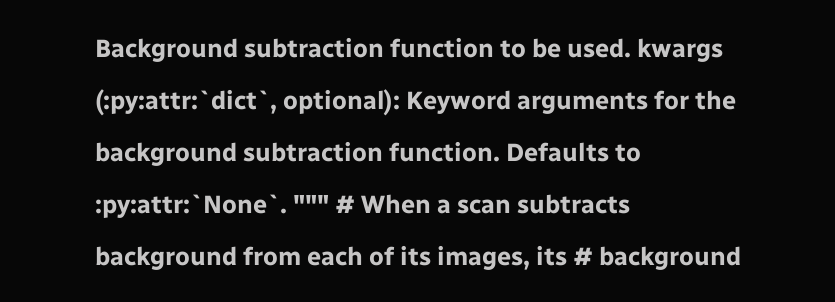Background subtraction function to be used. kwargs (:py:attr:`dict`, optional): Keyword arguments for the background subtraction function. Defaults to :py:attr:`None`. """ # When a scan subtracts background from each of its images, its # background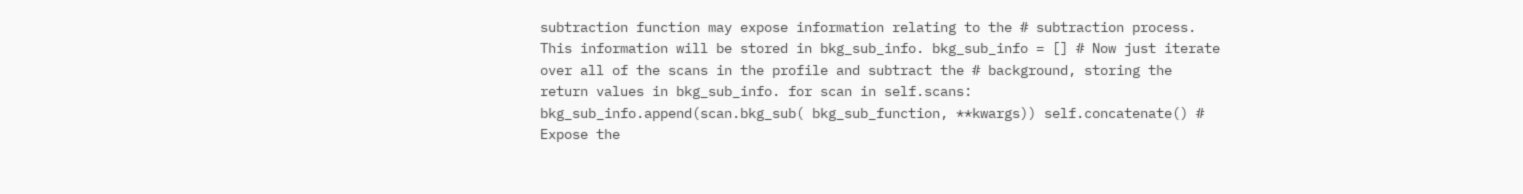subtraction function may expose information relating to the # subtraction process. This information will be stored in bkg_sub_info. bkg_sub_info = [] # Now just iterate over all of the scans in the profile and subtract the # background, storing the return values in bkg_sub_info. for scan in self.scans: bkg_sub_info.append(scan.bkg_sub( bkg_sub_function, **kwargs)) self.concatenate() # Expose the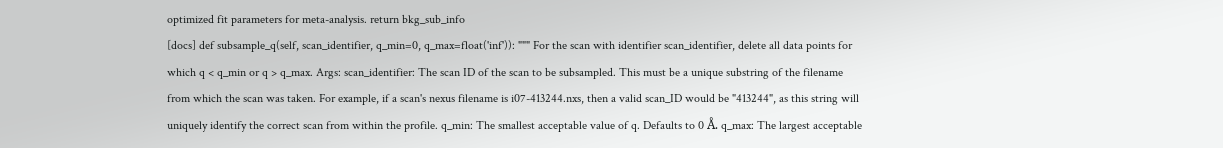optimized fit parameters for meta-analysis. return bkg_sub_info
[docs] def subsample_q(self, scan_identifier, q_min=0, q_max=float('inf')): """ For the scan with identifier scan_identifier, delete all data points for which q < q_min or q > q_max. Args: scan_identifier: The scan ID of the scan to be subsampled. This must be a unique substring of the filename from which the scan was taken. For example, if a scan's nexus filename is i07-413244.nxs, then a valid scan_ID would be "413244", as this string will uniquely identify the correct scan from within the profile. q_min: The smallest acceptable value of q. Defaults to 0 Å. q_max: The largest acceptable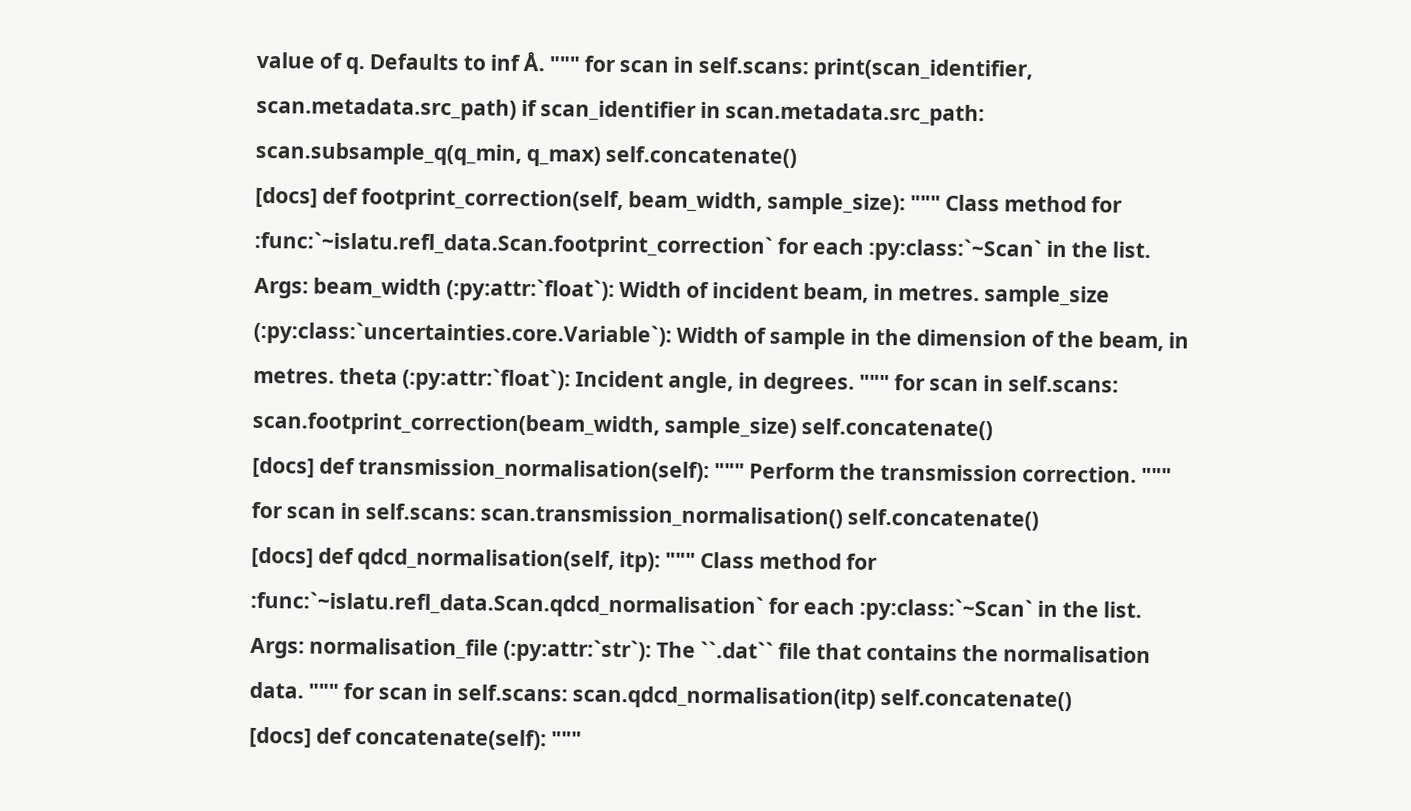value of q. Defaults to inf Å. """ for scan in self.scans: print(scan_identifier, scan.metadata.src_path) if scan_identifier in scan.metadata.src_path: scan.subsample_q(q_min, q_max) self.concatenate()
[docs] def footprint_correction(self, beam_width, sample_size): """ Class method for :func:`~islatu.refl_data.Scan.footprint_correction` for each :py:class:`~Scan` in the list. Args: beam_width (:py:attr:`float`): Width of incident beam, in metres. sample_size (:py:class:`uncertainties.core.Variable`): Width of sample in the dimension of the beam, in metres. theta (:py:attr:`float`): Incident angle, in degrees. """ for scan in self.scans: scan.footprint_correction(beam_width, sample_size) self.concatenate()
[docs] def transmission_normalisation(self): """ Perform the transmission correction. """ for scan in self.scans: scan.transmission_normalisation() self.concatenate()
[docs] def qdcd_normalisation(self, itp): """ Class method for :func:`~islatu.refl_data.Scan.qdcd_normalisation` for each :py:class:`~Scan` in the list. Args: normalisation_file (:py:attr:`str`): The ``.dat`` file that contains the normalisation data. """ for scan in self.scans: scan.qdcd_normalisation(itp) self.concatenate()
[docs] def concatenate(self): """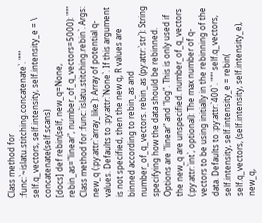Class method for :func:`~islatu.stitching.concatenate`. """ self.q_vectors, self.intensity, self.intensity_e = \ concatenate(self.scans)
[docs] def rebin(self, new_q=None, rebin_as="linear", number_of_q_vectors=5000): """ Class method for :func:`islatu.stitching.rebin`. Args: new_q (:py:attr:`array_like`): Array of potential q-values. Defaults to :py:attr:`None`. If this argument is not specified, then the new q, R values are binned according to rebin_as and number_of_q_vectors. rebin_as (py:attr:`str`): String specifying how the data should be rebinned. Options are "linear" and "log". This is only used if the new_q are unspecified. number_of_q_vectors (:py:attr:`int`, optional): The max number of q-vectors to be using initially in the rebinning of the data. Defaults to :py:attr:`400`. """ self.q_vectors, self.intensity, self.intensity_e = rebin( self.q_vectors, (self.intensity, self.intensity_e), new_q,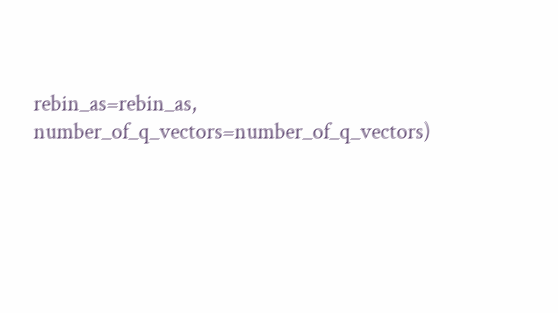rebin_as=rebin_as, number_of_q_vectors=number_of_q_vectors)